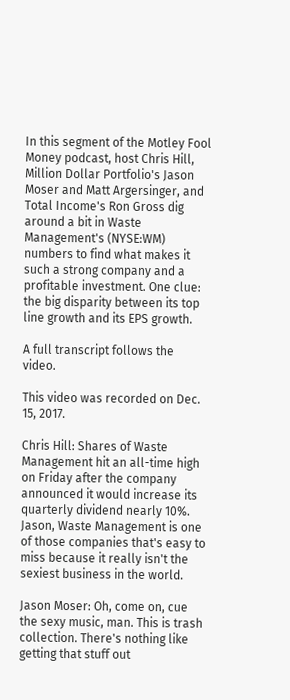In this segment of the Motley Fool Money podcast, host Chris Hill, Million Dollar Portfolio's Jason Moser and Matt Argersinger, and Total Income's Ron Gross dig around a bit in Waste Management's (NYSE:WM) numbers to find what makes it such a strong company and a profitable investment. One clue: the big disparity between its top line growth and its EPS growth.

A full transcript follows the video.

This video was recorded on Dec. 15, 2017.

Chris Hill: Shares of Waste Management hit an all-time high on Friday after the company announced it would increase its quarterly dividend nearly 10%. Jason, Waste Management is one of those companies that's easy to miss because it really isn't the sexiest business in the world.

Jason Moser: Oh, come on, cue the sexy music, man. This is trash collection. There's nothing like getting that stuff out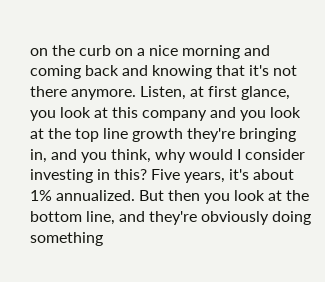on the curb on a nice morning and coming back and knowing that it's not there anymore. Listen, at first glance, you look at this company and you look at the top line growth they're bringing in, and you think, why would I consider investing in this? Five years, it's about 1% annualized. But then you look at the bottom line, and they're obviously doing something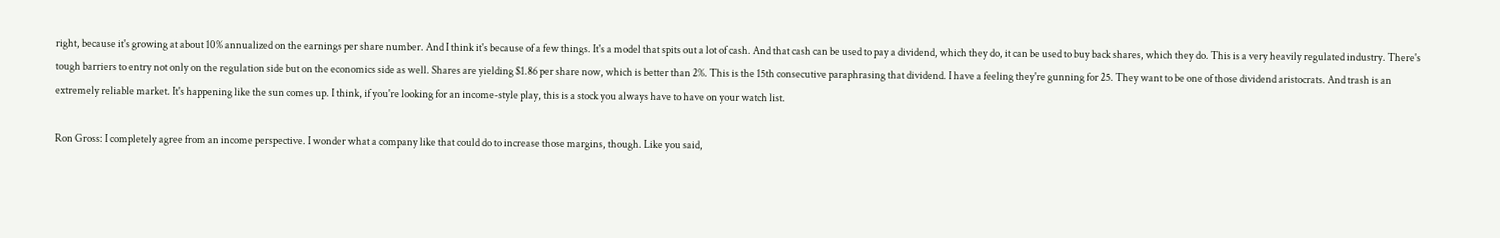right, because it's growing at about 10% annualized on the earnings per share number. And I think it's because of a few things. It's a model that spits out a lot of cash. And that cash can be used to pay a dividend, which they do, it can be used to buy back shares, which they do. This is a very heavily regulated industry. There's tough barriers to entry not only on the regulation side but on the economics side as well. Shares are yielding $1.86 per share now, which is better than 2%. This is the 15th consecutive paraphrasing that dividend. I have a feeling they're gunning for 25. They want to be one of those dividend aristocrats. And trash is an extremely reliable market. It's happening like the sun comes up. I think, if you're looking for an income-style play, this is a stock you always have to have on your watch list.

Ron Gross: I completely agree from an income perspective. I wonder what a company like that could do to increase those margins, though. Like you said,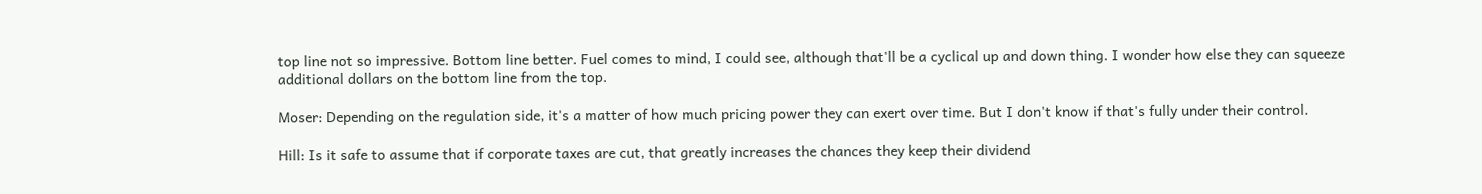top line not so impressive. Bottom line better. Fuel comes to mind, I could see, although that'll be a cyclical up and down thing. I wonder how else they can squeeze additional dollars on the bottom line from the top.

Moser: Depending on the regulation side, it's a matter of how much pricing power they can exert over time. But I don't know if that's fully under their control.

Hill: Is it safe to assume that if corporate taxes are cut, that greatly increases the chances they keep their dividend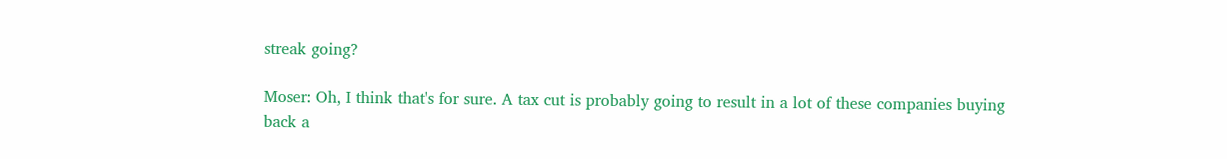streak going?

Moser: Oh, I think that's for sure. A tax cut is probably going to result in a lot of these companies buying back a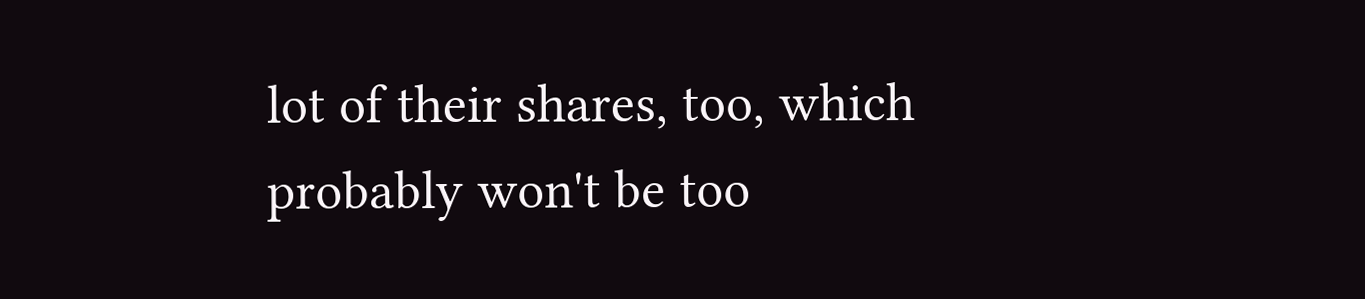lot of their shares, too, which probably won't be too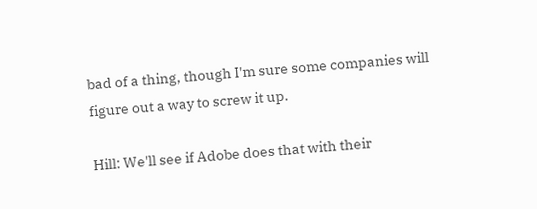bad of a thing, though I'm sure some companies will figure out a way to screw it up.

Hill: We'll see if Adobe does that with their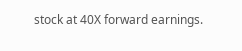stock at 40X forward earnings.